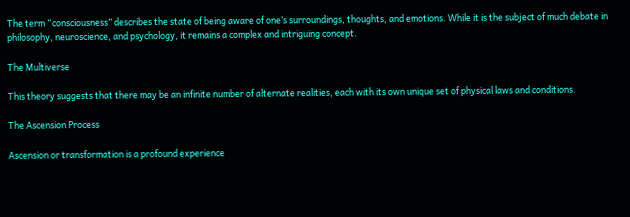The term “consciousness” describes the state of being aware of one’s surroundings, thoughts, and emotions. While it is the subject of much debate in philosophy, neuroscience, and psychology, it remains a complex and intriguing concept.

The Multiverse

This theory suggests that there may be an infinite number of alternate realities, each with its own unique set of physical laws and conditions.

The Ascension Process

Ascension or transformation is a profound experience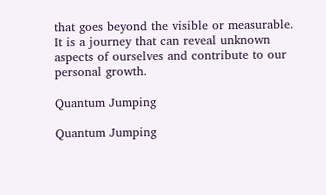that goes beyond the visible or measurable. It is a journey that can reveal unknown aspects of ourselves and contribute to our personal growth.

Quantum Jumping

Quantum Jumping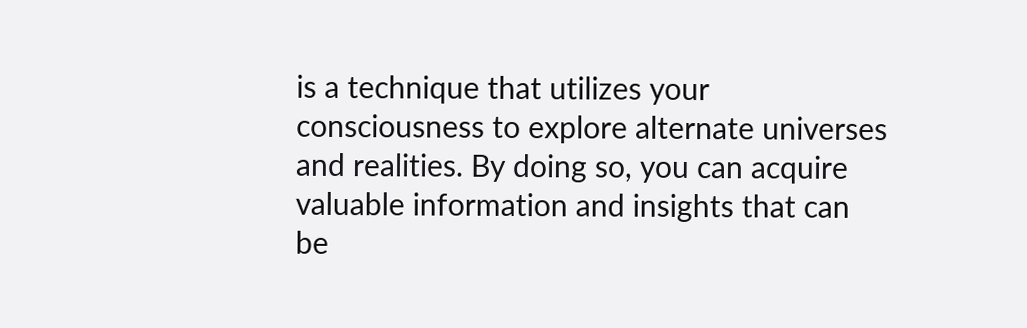is a technique that utilizes your consciousness to explore alternate universes and realities. By doing so, you can acquire valuable information and insights that can be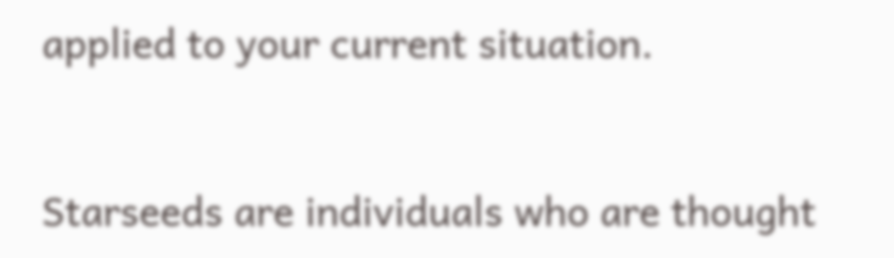applied to your current situation.


Starseeds are individuals who are thought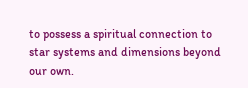to possess a spiritual connection to star systems and dimensions beyond our own.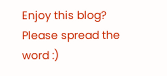Enjoy this blog? Please spread the word :)